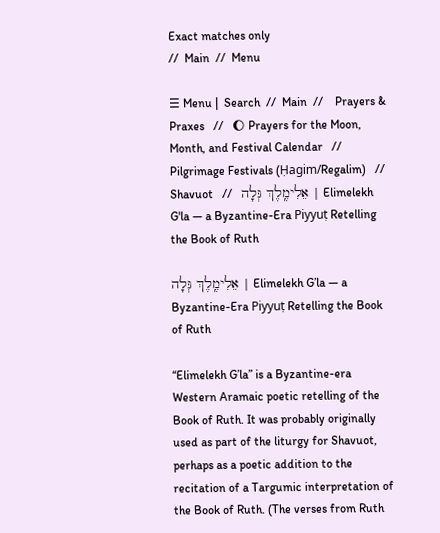Exact matches only
//  Main  //  Menu

☰ Menu |  Search  //  Main  //    Prayers & Praxes   //   🌔 Prayers for the Moon, Month, and Festival Calendar   //   Pilgrimage Festivals (Ḥagim/Regalim)   //   Shavuot   //   אֵלִימֶֽלֶךְ גְּלָה | Elimelekh G'la — a Byzantine-Era Piyyuṭ Retelling the Book of Ruth

אֵלִימֶֽלֶךְ גְּלָה | Elimelekh G’la — a Byzantine-Era Piyyuṭ Retelling the Book of Ruth

“Elimelekh G’la” is a Byzantine-era Western Aramaic poetic retelling of the Book of Ruth. It was probably originally used as part of the liturgy for Shavuot, perhaps as a poetic addition to the recitation of a Targumic interpretation of the Book of Ruth. (The verses from Ruth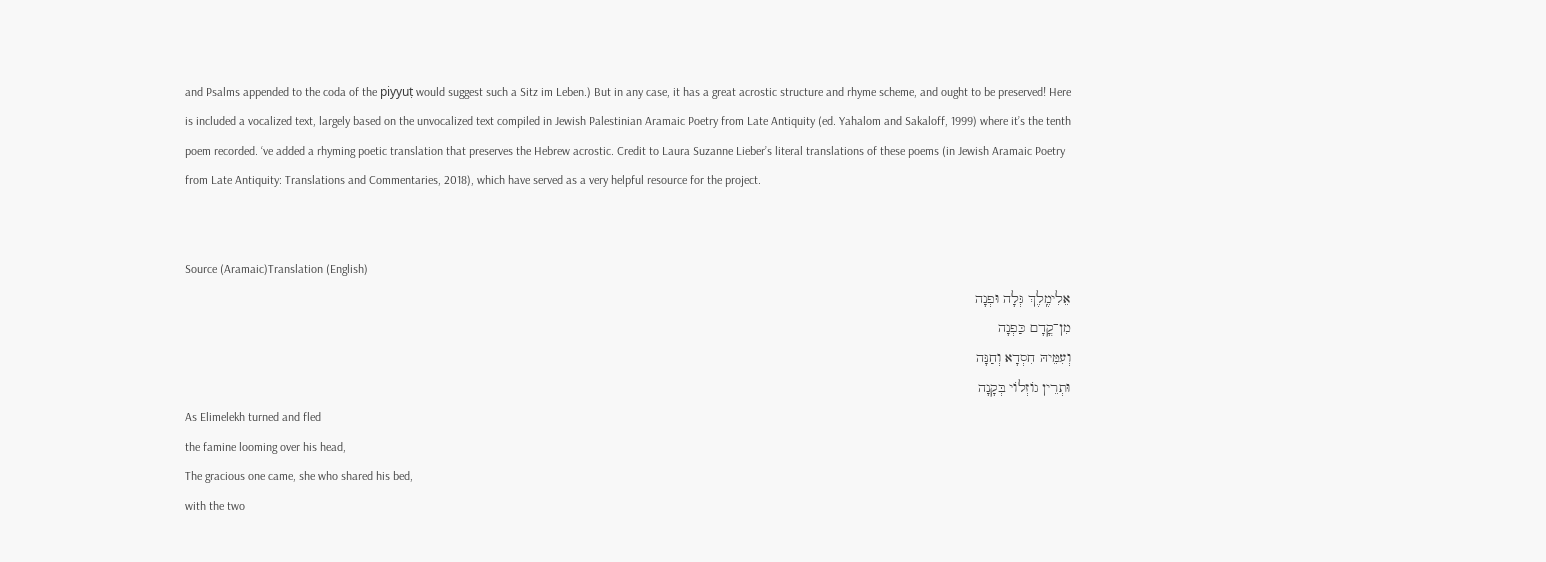and Psalms appended to the coda of the piyyuṭ would suggest such a Sitz im Leben.) But in any case, it has a great acrostic structure and rhyme scheme, and ought to be preserved! Here is included a vocalized text, largely based on the unvocalized text compiled in Jewish Palestinian Aramaic Poetry from Late Antiquity (ed. Yahalom and Sakaloff, 1999) where it’s the tenth poem recorded. ‘ve added a rhyming poetic translation that preserves the Hebrew acrostic. Credit to Laura Suzanne Lieber’s literal translations of these poems (in Jewish Aramaic Poetry from Late Antiquity: Translations and Commentaries, 2018), which have served as a very helpful resource for the project.


Source (Aramaic)Translation (English)
אֵלִימֶֽלֶךְ גְּלָה וּפְנָה
מִן־קֳדָם כַּפְנָה
וְעִמֵּיהּ חִסְדָא וְחַנָּה
וּתְרֵין גוֹזְלוֹי בְּקָנָה
As Elimelekh turned and fled
the famine looming over his head,
The gracious one came, she who shared his bed,
with the two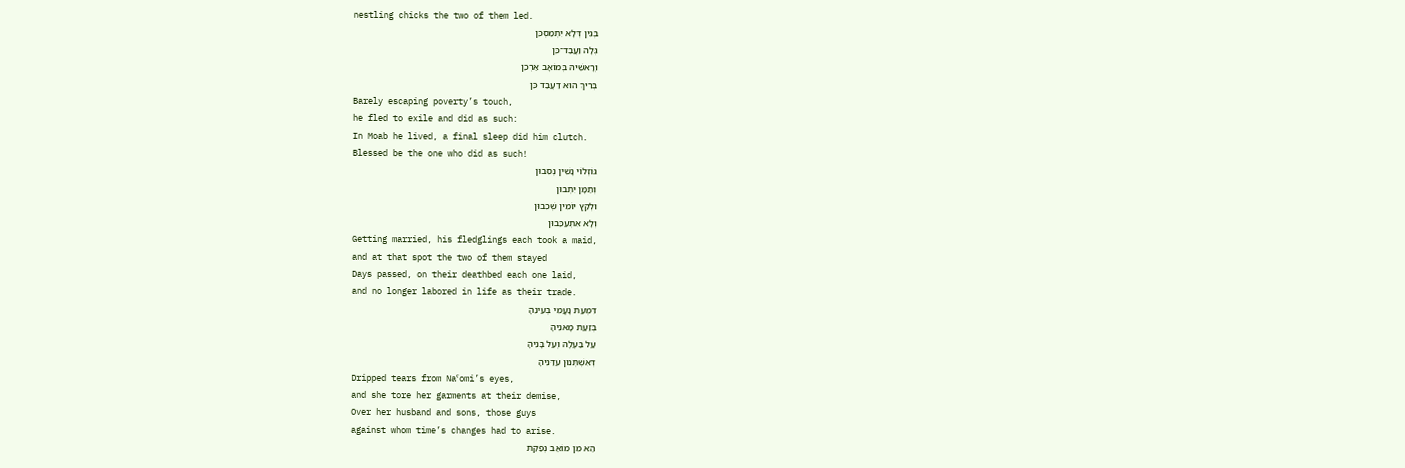nestling chicks the two of them led.
בְּגִין דְּלָא יִתְמַסְכֵּן
גְּלָה וַעֲבַד־כֵּן
וְרָאשֵׁיהּ בְּמוֹאָב אַרְכֵן
בְּרִיךְ הוּא דַעֲבַד כֵּן
Barely escaping poverty’s touch,
he fled to exile and did as such:
In Moab he lived, a final sleep did him clutch.
Blessed be the one who did as such!
גּוֹזְלוֹי נָשִׁין נְסִבוּן
וְתַמָּן יִתְבוּן
וּלְקֵץ יוֹמִין שְׁכִבוּן
וְלָא אִתְעַכַּבוּן
Getting married, his fledglings each took a maid,
and at that spot the two of them stayed
Days passed, on their deathbed each one laid,
and no longer labored in life as their trade.
דִּמְעַת נָעֳמִי בְּעֵינֵהָ
בְּזַעַת מָאנֵיהָ
עַל בַּעְלָהּ וְעַל בָּנֵיהָ
דְּאִשְׁתְּנוּן עִדַּנֵיהָ
Dripped tears from Naˁomi’s eyes,
and she tore her garments at their demise,
Over her husband and sons, those guys
against whom time’s changes had to arise.
הַא מִן מוֹאַב נְפַקַת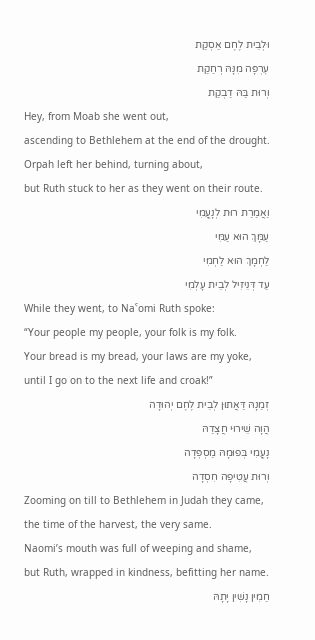וּלְבֵית לֶחֶם אַסְקַת
עׇרְפָּה מִנָּהּ רְחַקַת
וְרוּת בַּהּ דַבְקַת
Hey, from Moab she went out,
ascending to Bethlehem at the end of the drought.
Orpah left her behind, turning about,
but Ruth stuck to her as they went on their route.
וַאֲמַרַת רוּת לְנָעֳמִי
עַמָּךְ הוּא עַמִּי
לַחְמָךְ הוּא לַחְמִי
עַד דְּנֵיזִיל לְבֵית עָלְמִי
While they went, to Naˁomi Ruth spoke:
“Your people my people, your folk is my folk.
Your bread is my bread, your laws are my yoke,
until I go on to the next life and croak!”
זְמַנָהּ דַּאֲתוּן לְבֵית לֶחֶם יְהוּדָה
הֲוָה שֵׁירוּי חֲצָדַהּ
נָעֳמִי בְּפוּמָהּ מַסְפְּדָה
וְרוּת עֲטִיפָה חִסְדָה
Zooming on till to Bethlehem in Judah they came,
the time of the harvest, the very same.
Naomi’s mouth was full of weeping and shame,
but Ruth, wrapped in kindness, befitting her name.
חַמִין נָשִׁין יָתָהּ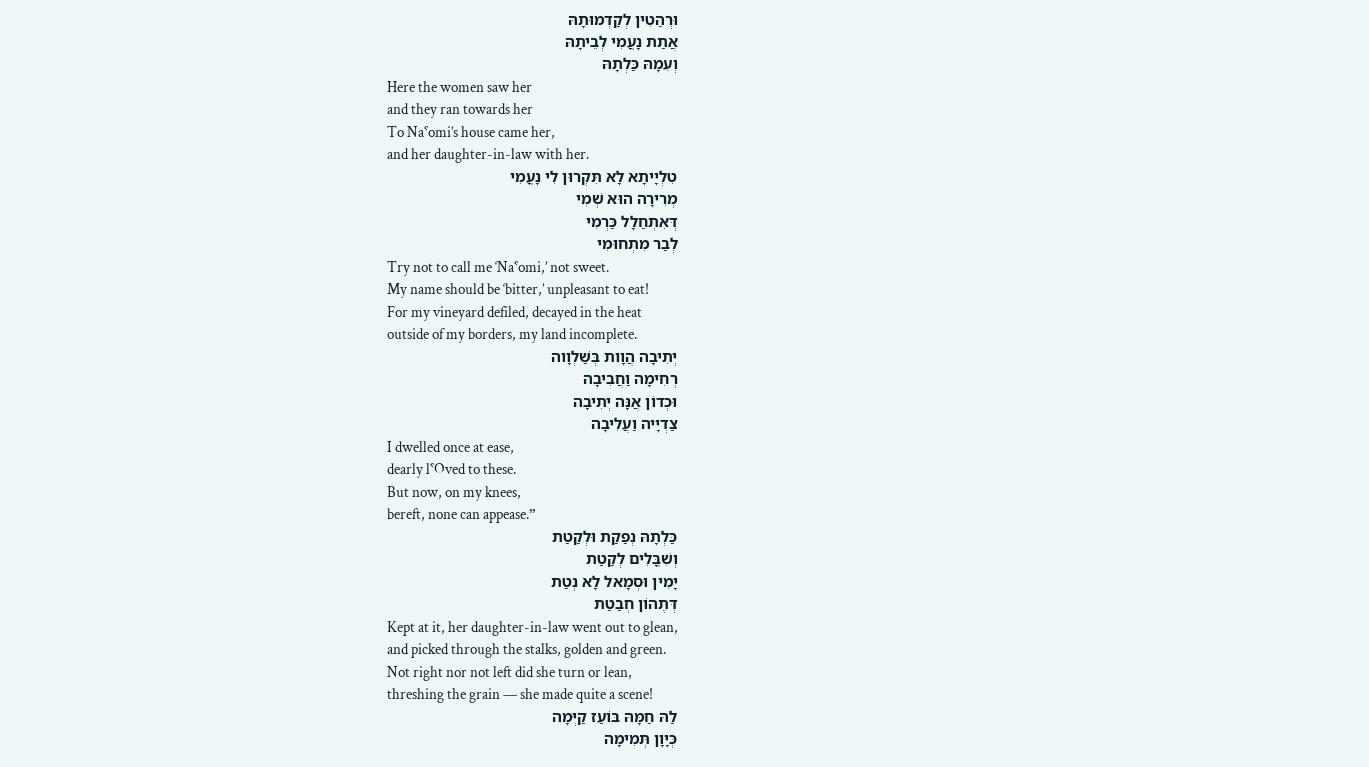וּרְהַטִין לְקַדְמוּתָהּ
אֲתַת נָעֳמִי לְבֵיתָהּ
וְעִמָהּ כַּלְתָהּ
Here the women saw her
and they ran towards her
To Naˁomi’s house came her,
and her daughter-in-law with her.
טִלְיָיתָא לָא תִּקְרוּן לִי נָעֳמִי
מְרִירָה הוּא שְׁמִי
דְּאִתְחַלָל כַּרְמִי
לְבַר מִתְחוּמִי
Try not to call me ‘Naˁomi,’ not sweet.
My name should be ‘bitter,’ unpleasant to eat!
For my vineyard defiled, decayed in the heat
outside of my borders, my land incomplete.
יְתִיבָה הֲוָות בְּשַׁלְוָוה
רְחִימָה וַחֲבִיבָה
וּכְדוֹן אֲנָּה יְתִיבָה
צַדְיָיה וַעֲלִיבָה
I dwelled once at ease,
dearly lˁOved to these.
But now, on my knees,
bereft, none can appease.”
כַּלְתָהּ נְפַקַת וּלְקַטַת
וְשִׁבֳּלִים לְקַטַת
יָמִין וּסְמָאל לָא נְטַת
דְּתֶהוֺן חְבַטַת
Kept at it, her daughter-in-law went out to glean,
and picked through the stalks, golden and green.
Not right nor not left did she turn or lean,
threshing the grain — she made quite a scene!
לַהּ חַמָּהּ בּוֹעַז קַיְּמָה
כְּיָוָן תְּמִימָה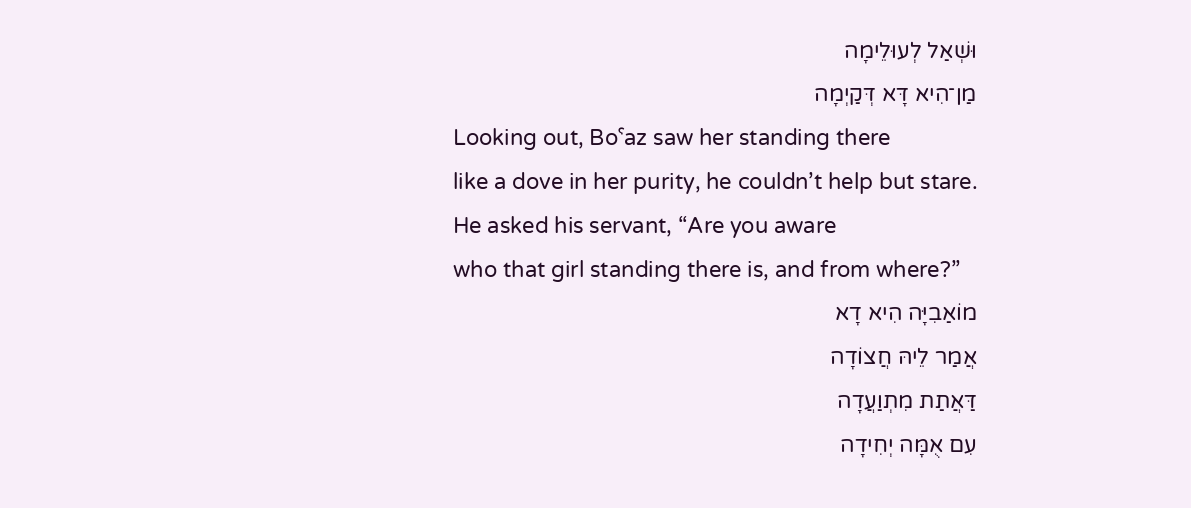וּשְׁאַל לְעוּלֵימָה
מַן־הִיא דָּא דְּקַיְמָה
Looking out, Boˁaz saw her standing there
like a dove in her purity, he couldn’t help but stare.
He asked his servant, “Are you aware
who that girl standing there is, and from where?”
מוֹאַבִיָּה הִיא דָא
אֲמַר לֵיהּ חֲצוֹדָה
דַּאֲתַת מִתְוַעֲדָה
עִם אֻמָּה יְחִידָה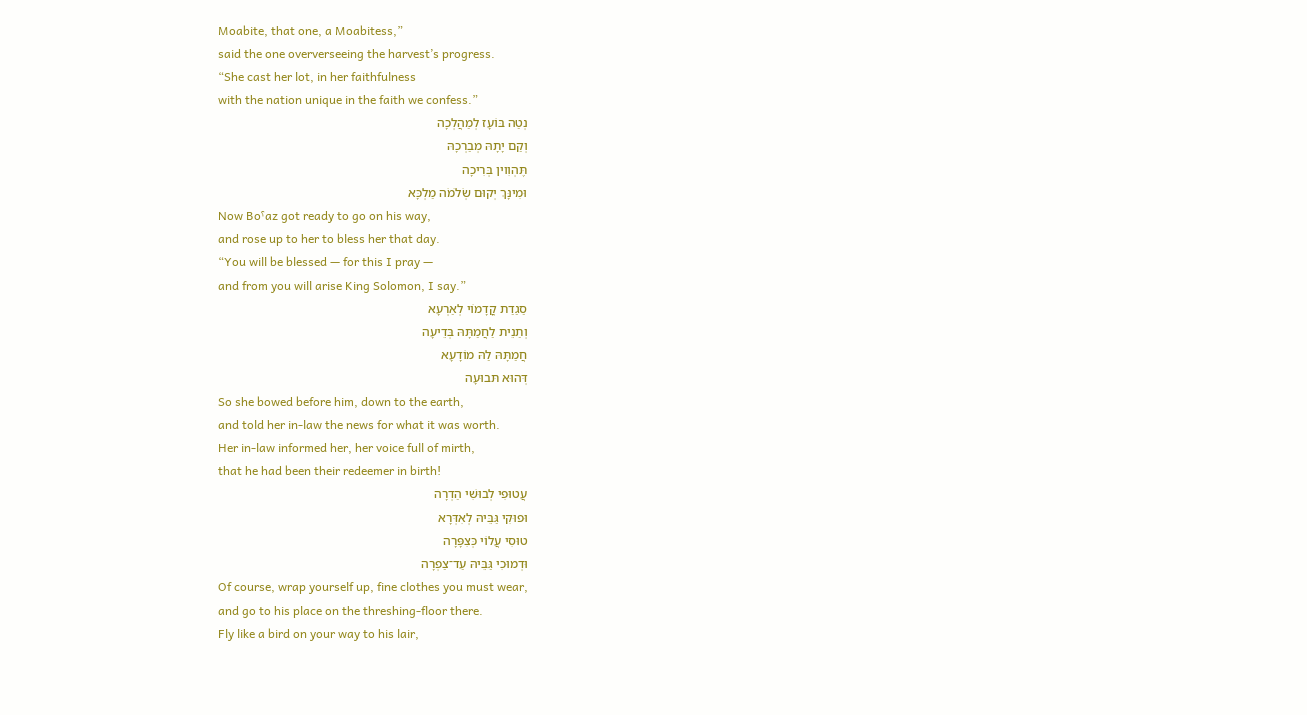Moabite, that one, a Moabitess,”
said the one oververseeing the harvest’s progress.
“She cast her lot, in her faithfulness
with the nation unique in the faith we confess.”
נְטַה בּוֹעָז לְמַהֲלְכָה
וְקַם יָתָהּ מְבַרְכָהּ
תֶּהְוִוין בְּרִיכָה
וּמִינָּךְ יְקוּם שְׂלֹמֹה מַלְכָּא
Now Boˁaz got ready to go on his way,
and rose up to her to bless her that day.
“You will be blessed — for this I pray —
and from you will arise King Solomon, I say.”
סַגַדַת קֳדָמוֹי לְאַרְעָא
וְתַנֵית לַחֲמַתָּהּ בְּדֵיעָה
חֲמַתָּהּ לַהּ מוֹדָעָא
דְּהוּא תּבוּעָה
So she bowed before him, down to the earth,
and told her in-law the news for what it was worth.
Her in-law informed her, her voice full of mirth,
that he had been their redeemer in birth!
עֲטוּפִי לְבוּשִׁי הַדְרָה
וּפוּקִי גַּבֵּיהּ לְאִדְּרָא
טוּסִי עֲלוֹי כְּצִפָּרָה
וּדְמוּכִי גַּבֵּיהּ עַד־צַפְרָה
Of course, wrap yourself up, fine clothes you must wear,
and go to his place on the threshing-floor there.
Fly like a bird on your way to his lair,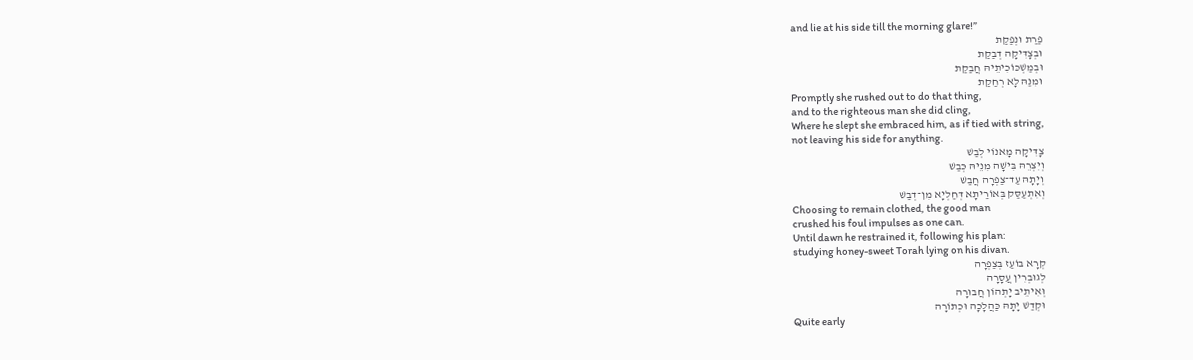and lie at his side till the morning glare!”
פַרַת וּנְפַקַת
וּבְצָדִּיקָה דְבַקַת
וּבְמַשְׁכּוֹכִיתֵיהּ חֲבַקַת
וּמִנַּהּ לָא רְחַקַת
Promptly she rushed out to do that thing,
and to the righteous man she did cling,
Where he slept she embraced him, as if tied with string,
not leaving his side for anything.
צָדִּיקָה מָאנוֹי לְבַשׁ
וְיִצְרֵהּ בִּישָׁה מִנֵיהּ כְּבַשׁ
וְיָתָהּ עַד־צַפְרָה חֲבַשׁ
וְאִתְעַסַּק בְּאוֹרַיתָא דְּחַלְיָא מִן־דְבַשׁ
Choosing to remain clothed, the good man
crushed his foul impulses as one can.
Until dawn he restrained it, following his plan:
studying honey-sweet Torah lying on his divan.
קְרָא בּוֹעַז בְּצַפְרָה
לְגוּבְרִין עֲסָרָה
וְּאִיתֵיב יָתְהוֹן חֲבוּרָה
וּקְדַשׁ יָתָהּ כַּהֲלָכָה וּכְתוֹרָה
Quite early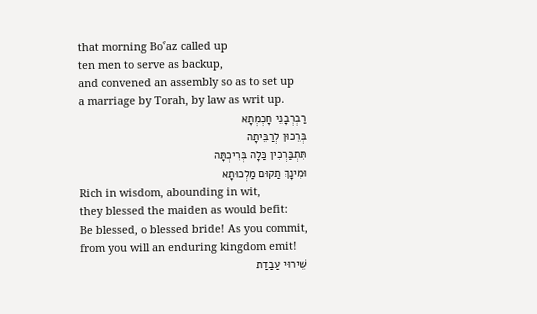that morning Boˁaz called up
ten men to serve as backup,
and convened an assembly so as to set up
a marriage by Torah, by law as writ up.
רַבְרְבָנֵי חׇכְמְתָא
בְּרֵכוּן לְרַבֵּיתָה
תִּתְבַּרְכִין כַּלָה בְּרִיכְתָּה
וּמִינָךְ תַקוּם מַלְכוּתָא
Rich in wisdom, abounding in wit,
they blessed the maiden as would befit:
Be blessed, o blessed bride! As you commit,
from you will an enduring kingdom emit!
שֵׁירוּי עַבַדַת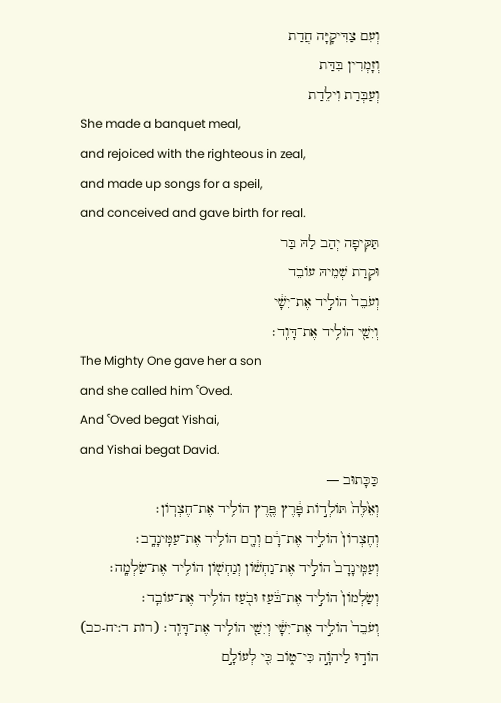וְעִם צַדִּיקָיָּה חֲדַת
וְזָמְרִין בִּדַּת
וְעַבְּרַת וִילֵדַת
She made a banquet meal,
and rejoiced with the righteous in zeal,
and made up songs for a speil,
and conceived and gave birth for real.
תַּקִּיפָה יְהַב לַהּ בַּר
וּקְרַת שְׁמֵיהּ עוֹבֵד
וְעֹבֵד֙ הוֹלִ֣יד אֶת־יִשָׁ֔י
וְיִשַׁ֖י הוֹלִ֥יד אֶת־דָּוִֽד׃
The Mighty One gave her a son
and she called him ˁOved.
And ˁOved begat Yishai,
and Yishai begat David.
כַּכָּתוּב —
וְאֵ֙לֶּה֙ תּוֹלְד֣וֹת פָּ֔רֶץ פֶּ֖רֶץ הוֹלִ֥יד אֶת־חֶצְרֽוֹן׃
וְחֶצְרוֹן֙ הוֹלִ֣יד אֶת־רָ֔ם וְרָ֖ם הוֹלִ֥יד אֶת־עַמִּֽינָדָֽב׃
וְעַמִּֽינָדָב֙ הוֹלִ֣יד אֶת־נַחְשׁ֔וֹן וְנַחְשׁ֖וֹן הוֹלִ֥יד אֶת־שַׂלְמָֽה׃
וְשַׂלְמוֹן֙ הוֹלִ֣יד אֶת־בֹּ֔עַז וּבֹ֖עַז הוֹלִ֥יד אֶת־עוֹבֵֽד׃
וְעֹבֵד֙ הוֹלִ֣יד אֶת־יִשָׁ֔י וְיִשַׁ֖י הוֹלִ֥יד אֶת־דָּוִֽד׃ (רות ד:יח-כב)
הוֹד֣וּ לַיהֹוָ֣ה כִּי־ט֑וֹב כִּ֖י לְעוֹלָ֣ם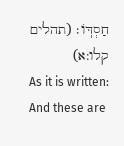חַסְדּֽוֹ׃ (תהלים קלו:א)
As it is written:
And these are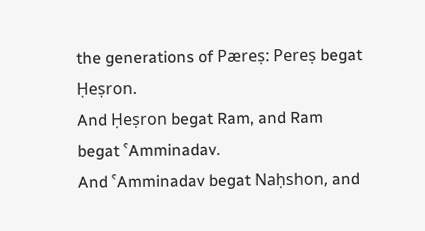the generations of Pæreṣ: Pereṣ begat Ḥeṣron.
And Ḥeṣron begat Ram, and Ram begat ˁAmminadav.
And ˁAmminadav begat Naḥshon, and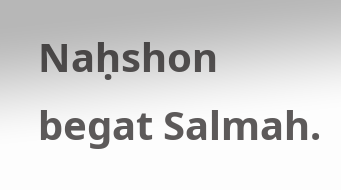Naḥshon begat Salmah.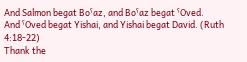And Salmon begat Boˁaz, and Boˁaz begat ˁOved.
And ˁOved begat Yishai, and Yishai begat David. (Ruth 4:18-22)
Thank the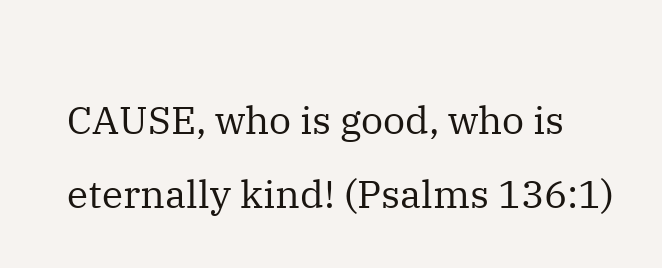CAUSE, who is good, who is eternally kind! (Psalms 136:1)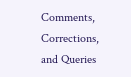Comments, Corrections, and Queries